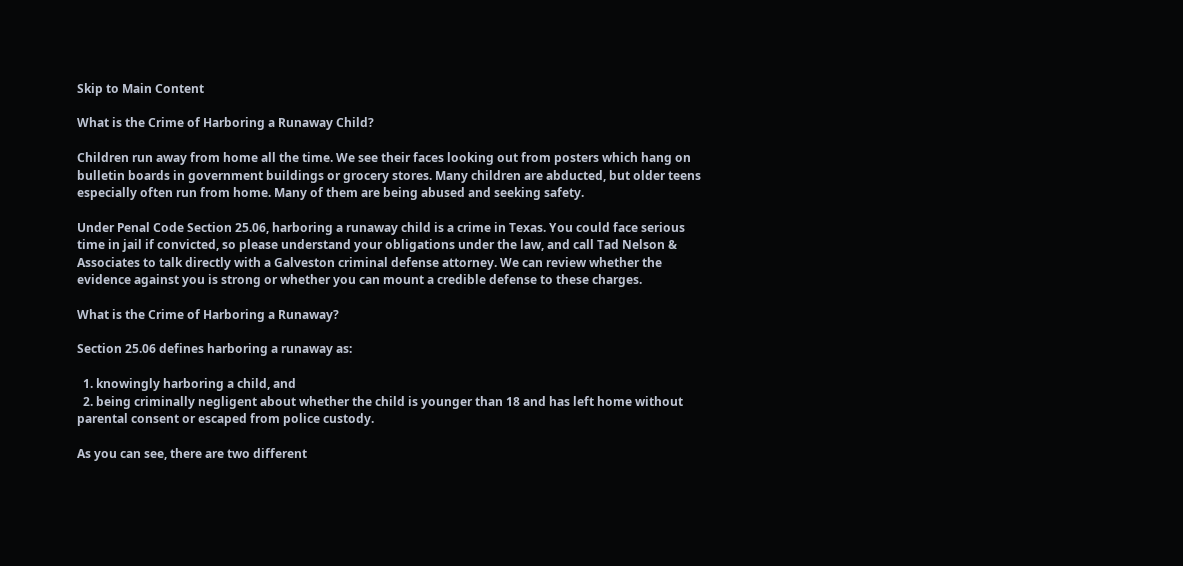Skip to Main Content

What is the Crime of Harboring a Runaway Child?

Children run away from home all the time. We see their faces looking out from posters which hang on bulletin boards in government buildings or grocery stores. Many children are abducted, but older teens especially often run from home. Many of them are being abused and seeking safety.

Under Penal Code Section 25.06, harboring a runaway child is a crime in Texas. You could face serious time in jail if convicted, so please understand your obligations under the law, and call Tad Nelson & Associates to talk directly with a Galveston criminal defense attorney. We can review whether the evidence against you is strong or whether you can mount a credible defense to these charges.

What is the Crime of Harboring a Runaway?

Section 25.06 defines harboring a runaway as:

  1. knowingly harboring a child, and
  2. being criminally negligent about whether the child is younger than 18 and has left home without parental consent or escaped from police custody.

As you can see, there are two different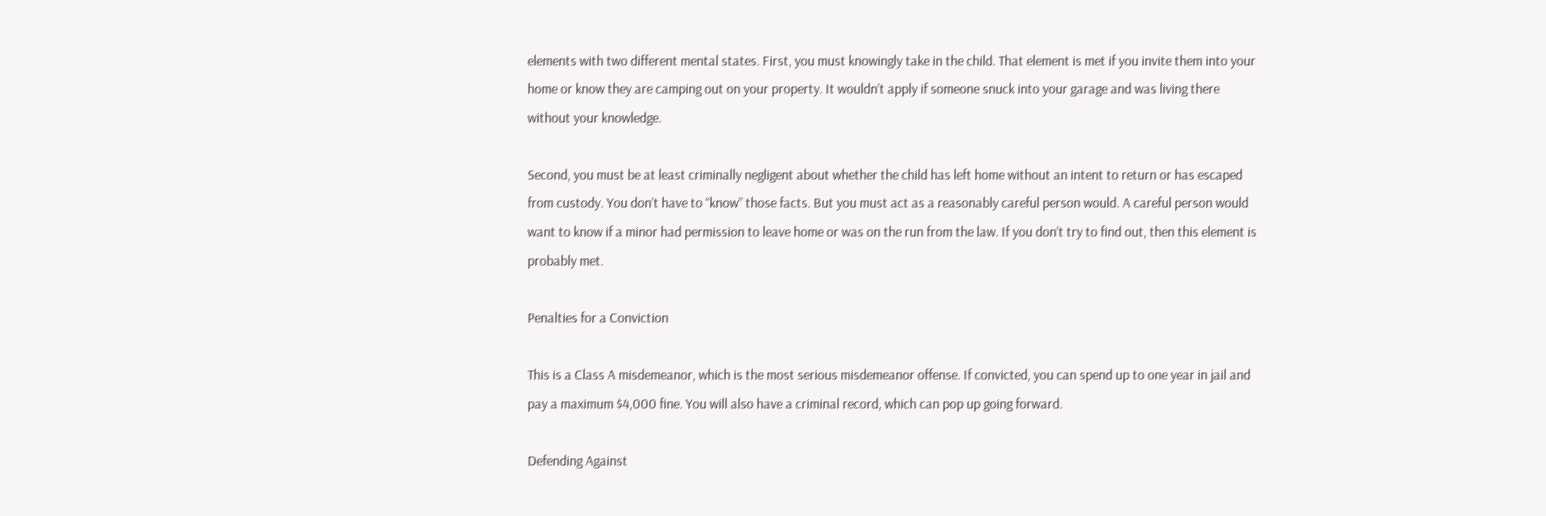elements with two different mental states. First, you must knowingly take in the child. That element is met if you invite them into your home or know they are camping out on your property. It wouldn’t apply if someone snuck into your garage and was living there without your knowledge.

Second, you must be at least criminally negligent about whether the child has left home without an intent to return or has escaped from custody. You don’t have to “know” those facts. But you must act as a reasonably careful person would. A careful person would want to know if a minor had permission to leave home or was on the run from the law. If you don’t try to find out, then this element is probably met.

Penalties for a Conviction

This is a Class A misdemeanor, which is the most serious misdemeanor offense. If convicted, you can spend up to one year in jail and pay a maximum $4,000 fine. You will also have a criminal record, which can pop up going forward.

Defending Against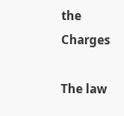the Charges

The law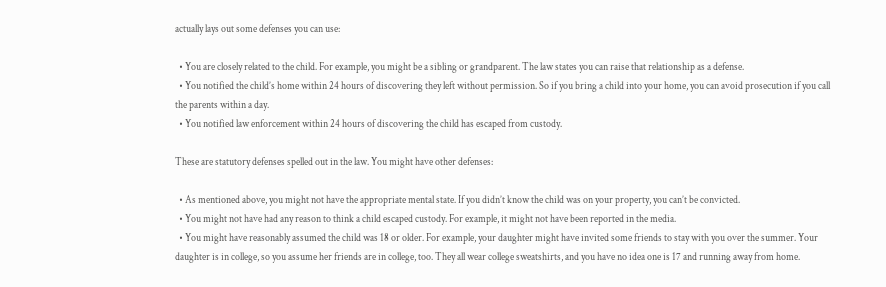actually lays out some defenses you can use:

  • You are closely related to the child. For example, you might be a sibling or grandparent. The law states you can raise that relationship as a defense.
  • You notified the child’s home within 24 hours of discovering they left without permission. So if you bring a child into your home, you can avoid prosecution if you call the parents within a day.
  • You notified law enforcement within 24 hours of discovering the child has escaped from custody.

These are statutory defenses spelled out in the law. You might have other defenses:

  • As mentioned above, you might not have the appropriate mental state. If you didn’t know the child was on your property, you can’t be convicted.
  • You might not have had any reason to think a child escaped custody. For example, it might not have been reported in the media.
  • You might have reasonably assumed the child was 18 or older. For example, your daughter might have invited some friends to stay with you over the summer. Your daughter is in college, so you assume her friends are in college, too. They all wear college sweatshirts, and you have no idea one is 17 and running away from home.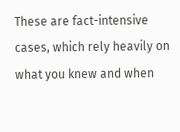These are fact-intensive cases, which rely heavily on what you knew and when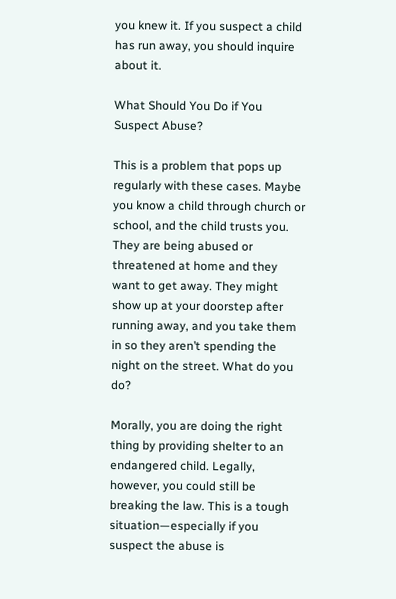you knew it. If you suspect a child has run away, you should inquire about it.

What Should You Do if You Suspect Abuse?

This is a problem that pops up regularly with these cases. Maybe you know a child through church or school, and the child trusts you. They are being abused or threatened at home and they want to get away. They might show up at your doorstep after running away, and you take them in so they aren’t spending the night on the street. What do you do?

Morally, you are doing the right thing by providing shelter to an endangered child. Legally, however, you could still be breaking the law. This is a tough situation—especially if you suspect the abuse is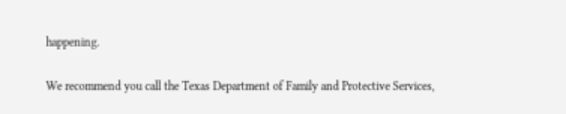happening.

We recommend you call the Texas Department of Family and Protective Services,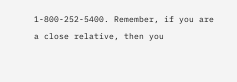1-800-252-5400. Remember, if you are a close relative, then you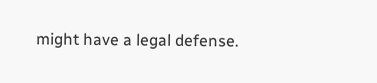might have a legal defense.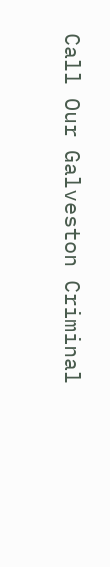Call Our Galveston Criminal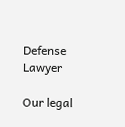Defense Lawyer

Our legal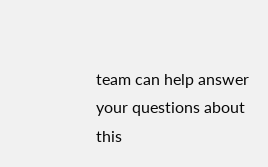team can help answer your questions about this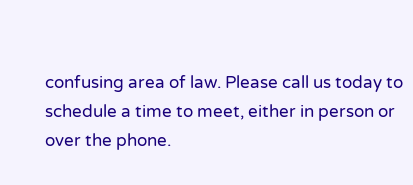confusing area of law. Please call us today to schedule a time to meet, either in person or over the phone.